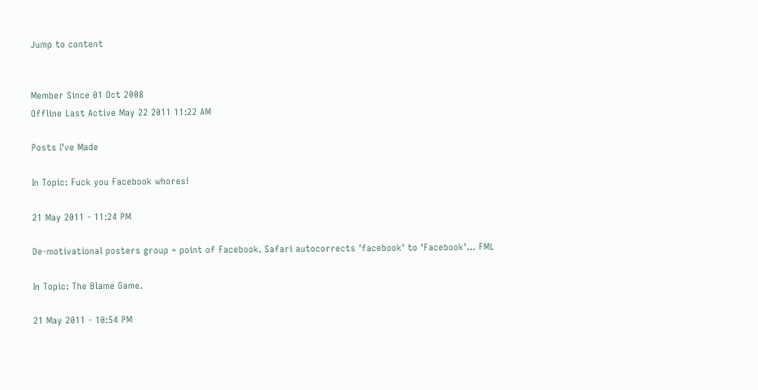Jump to content


Member Since 01 Oct 2008
Offline Last Active May 22 2011 11:22 AM

Posts I've Made

In Topic: Fuck you Facebook whores!

21 May 2011 - 11:24 PM

De-motivational posters group = point of Facebook. Safari autocorrects 'facebook' to 'Facebook'... FML

In Topic: The Blame Game.

21 May 2011 - 10:54 PM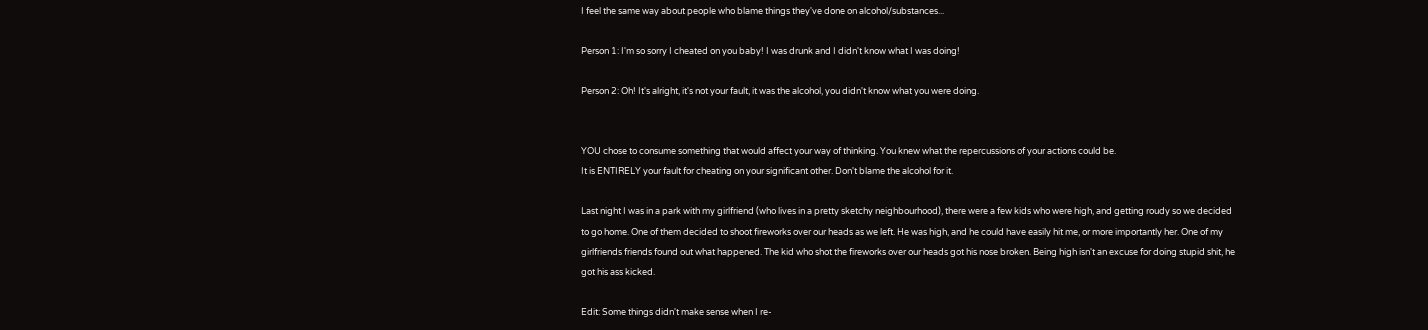I feel the same way about people who blame things they've done on alcohol/substances...

Person 1: I'm so sorry I cheated on you baby! I was drunk and I didn't know what I was doing!

Person 2: Oh! It's alright, it's not your fault, it was the alcohol, you didn't know what you were doing.


YOU chose to consume something that would affect your way of thinking. You knew what the repercussions of your actions could be.
It is ENTIRELY your fault for cheating on your significant other. Don't blame the alcohol for it.

Last night I was in a park with my girlfriend (who lives in a pretty sketchy neighbourhood), there were a few kids who were high, and getting roudy so we decided to go home. One of them decided to shoot fireworks over our heads as we left. He was high, and he could have easily hit me, or more importantly her. One of my girlfriends friends found out what happened. The kid who shot the fireworks over our heads got his nose broken. Being high isn't an excuse for doing stupid shit, he got his ass kicked.

Edit: Some things didn't make sense when I re-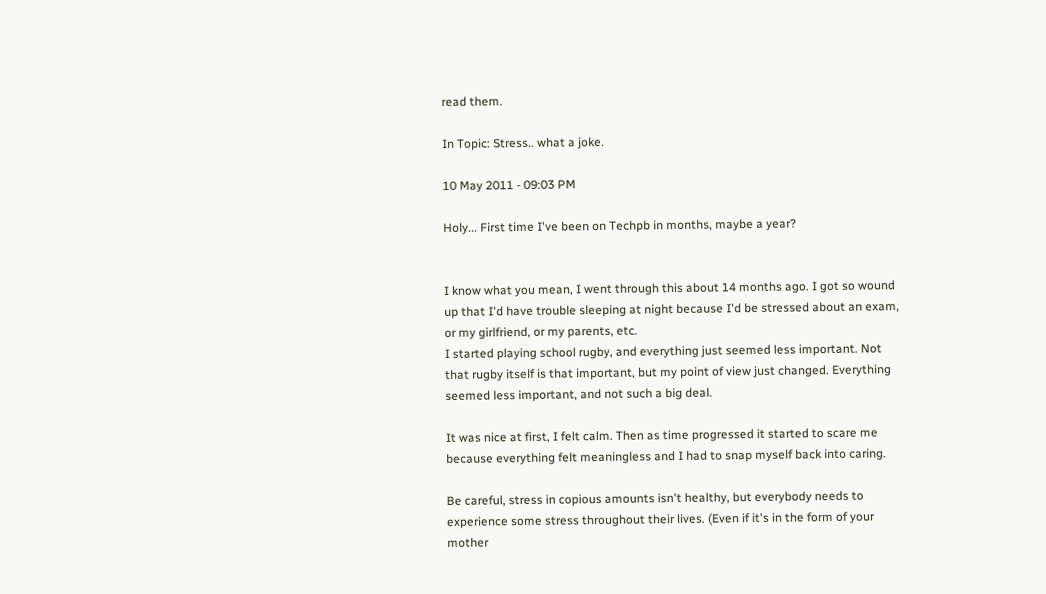read them.

In Topic: Stress.. what a joke.

10 May 2011 - 09:03 PM

Holy... First time I've been on Techpb in months, maybe a year?


I know what you mean, I went through this about 14 months ago. I got so wound up that I'd have trouble sleeping at night because I'd be stressed about an exam, or my girlfriend, or my parents, etc.
I started playing school rugby, and everything just seemed less important. Not that rugby itself is that important, but my point of view just changed. Everything seemed less important, and not such a big deal.

It was nice at first, I felt calm. Then as time progressed it started to scare me because everything felt meaningless and I had to snap myself back into caring.

Be careful, stress in copious amounts isn't healthy, but everybody needs to experience some stress throughout their lives. (Even if it's in the form of your mother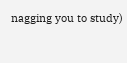nagging you to study)